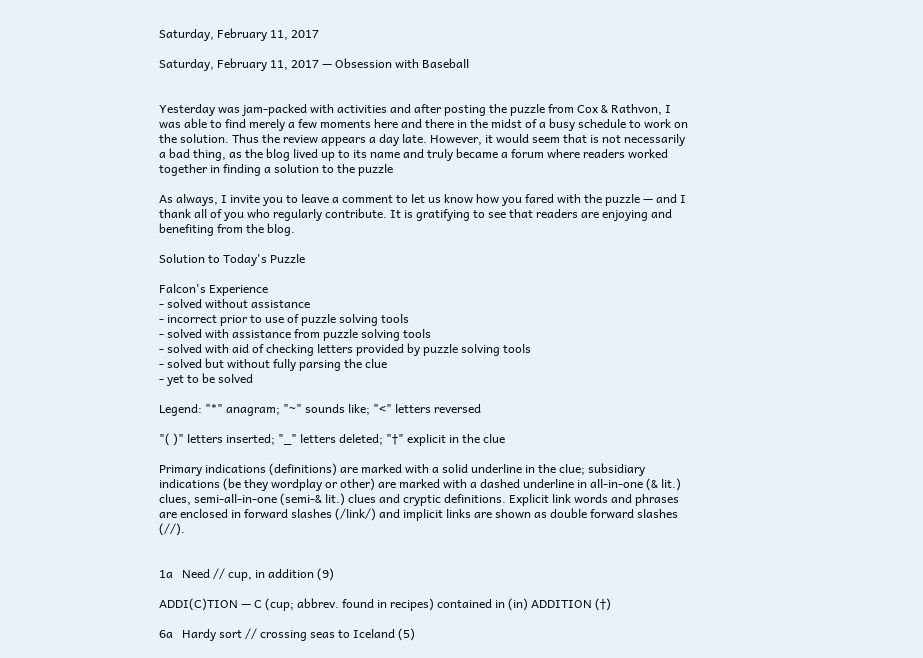Saturday, February 11, 2017

Saturday, February 11, 2017 — Obsession with Baseball


Yesterday was jam-packed with activities and after posting the puzzle from Cox & Rathvon, I was able to find merely a few moments here and there in the midst of a busy schedule to work on the solution. Thus the review appears a day late. However, it would seem that is not necessarily a bad thing, as the blog lived up to its name and truly became a forum where readers worked together in finding a solution to the puzzle

As always, I invite you to leave a comment to let us know how you fared with the puzzle — and I thank all of you who regularly contribute. It is gratifying to see that readers are enjoying and benefiting from the blog.

Solution to Today's Puzzle

Falcon's Experience
- solved without assistance
- incorrect prior to use of puzzle solving tools
- solved with assistance from puzzle solving tools
- solved with aid of checking letters provided by puzzle solving tools
- solved but without fully parsing the clue
- yet to be solved

Legend: "*" anagram; "~" sounds like; "<" letters reversed

"( )" letters inserted; "_" letters deleted; "†" explicit in the clue

Primary indications (definitions) are marked with a solid underline in the clue; subsidiary indications (be they wordplay or other) are marked with a dashed underline in all-in-one (& lit.) clues, semi-all-in-one (semi-& lit.) clues and cryptic definitions. Explicit link words and phrases are enclosed in forward slashes (/link/) and implicit links are shown as double forward slashes (//).


1a   Need // cup, in addition (9)

ADDI(C)TION — C (cup; abbrev. found in recipes) contained in (in) ADDITION (†)

6a   Hardy sort // crossing seas to Iceland (5)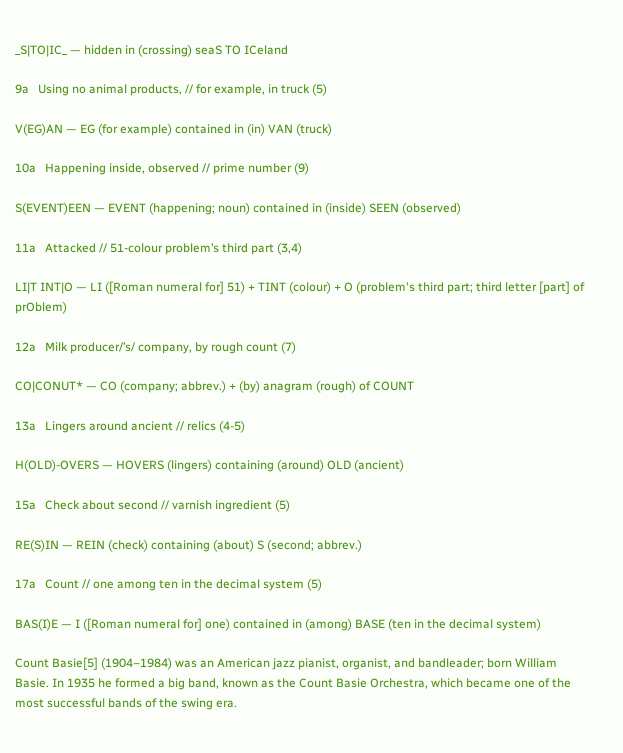_S|TO|IC_ — hidden in (crossing) seaS TO ICeland

9a   Using no animal products, // for example, in truck (5)

V(EG)AN — EG (for example) contained in (in) VAN (truck)

10a   Happening inside, observed // prime number (9)

S(EVENT)EEN — EVENT (happening; noun) contained in (inside) SEEN (observed)

11a   Attacked // 51-colour problem’s third part (3,4)

LI|T INT|O — LI ([Roman numeral for] 51) + TINT (colour) + O (problem's third part; third letter [part] of prOblem)

12a   Milk producer/’s/ company, by rough count (7)

CO|CONUT* — CO (company; abbrev.) + (by) anagram (rough) of COUNT

13a   Lingers around ancient // relics (4-5)

H(OLD)-OVERS — HOVERS (lingers) containing (around) OLD (ancient)

15a   Check about second // varnish ingredient (5)

RE(S)IN — REIN (check) containing (about) S (second; abbrev.)

17a   Count // one among ten in the decimal system (5)

BAS(I)E — I ([Roman numeral for] one) contained in (among) BASE (ten in the decimal system)

Count Basie[5] (1904–1984) was an American jazz pianist, organist, and bandleader; born William Basie. In 1935 he formed a big band, known as the Count Basie Orchestra, which became one of the most successful bands of the swing era.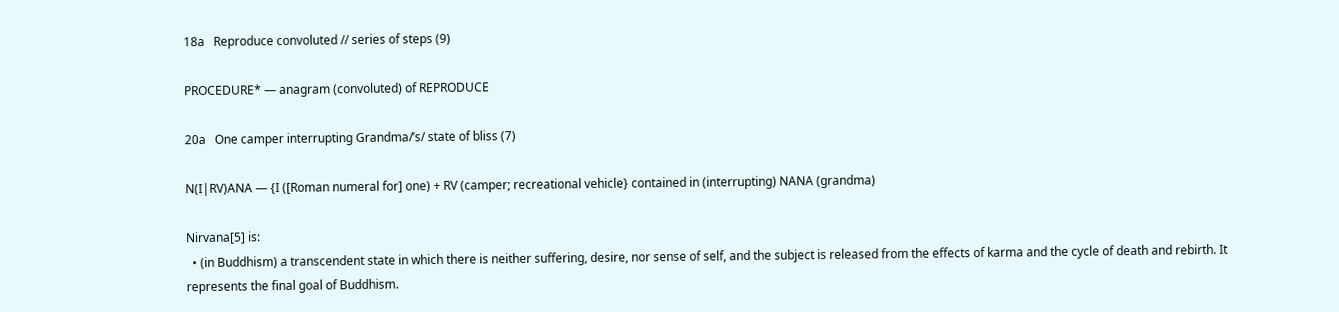18a   Reproduce convoluted // series of steps (9)

PROCEDURE* — anagram (convoluted) of REPRODUCE

20a   One camper interrupting Grandma/’s/ state of bliss (7)

N(I|RV)ANA — {I ([Roman numeral for] one) + RV (camper; recreational vehicle} contained in (interrupting) NANA (grandma)

Nirvana[5] is:
  • (in Buddhism) a transcendent state in which there is neither suffering, desire, nor sense of self, and the subject is released from the effects of karma and the cycle of death and rebirth. It represents the final goal of Buddhism.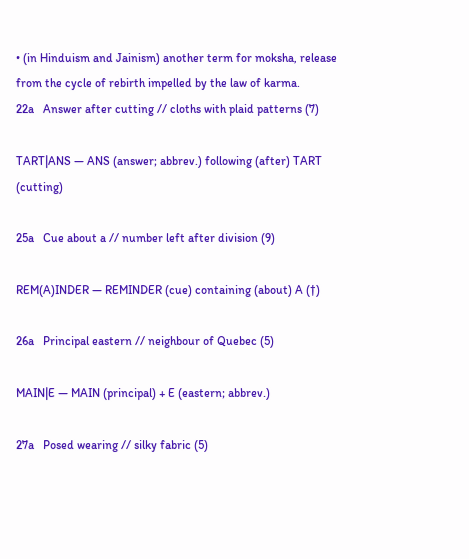• (in Hinduism and Jainism) another term for moksha, release from the cycle of rebirth impelled by the law of karma.
22a   Answer after cutting // cloths with plaid patterns (7)

TART|ANS — ANS (answer; abbrev.) following (after) TART (cutting)

25a   Cue about a // number left after division (9)

REM(A)INDER — REMINDER (cue) containing (about) A (†)

26a   Principal eastern // neighbour of Quebec (5)

MAIN|E — MAIN (principal) + E (eastern; abbrev.)

27a   Posed wearing // silky fabric (5)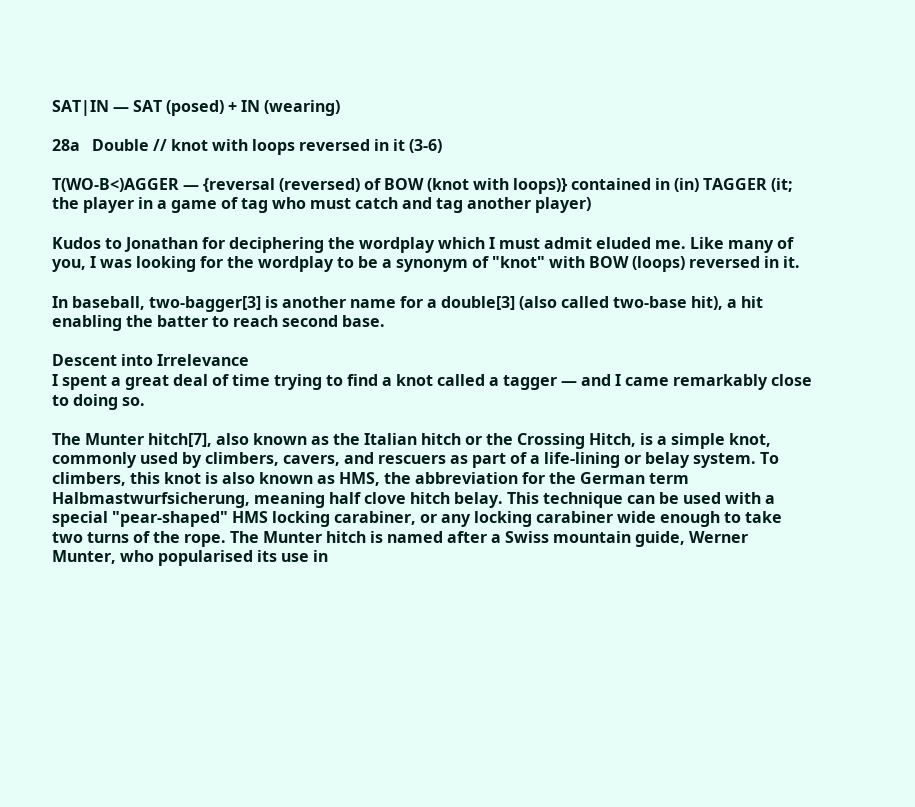SAT|IN — SAT (posed) + IN (wearing)

28a   Double // knot with loops reversed in it (3-6)

T(WO-B<)AGGER — {reversal (reversed) of BOW (knot with loops)} contained in (in) TAGGER (it; the player in a game of tag who must catch and tag another player)

Kudos to Jonathan for deciphering the wordplay which I must admit eluded me. Like many of you, I was looking for the wordplay to be a synonym of "knot" with BOW (loops) reversed in it.

In baseball, two-bagger[3] is another name for a double[3] (also called two-base hit), a hit enabling the batter to reach second base.

Descent into Irrelevance
I spent a great deal of time trying to find a knot called a tagger — and I came remarkably close to doing so.

The Munter hitch[7], also known as the Italian hitch or the Crossing Hitch, is a simple knot, commonly used by climbers, cavers, and rescuers as part of a life-lining or belay system. To climbers, this knot is also known as HMS, the abbreviation for the German term Halbmastwurfsicherung, meaning half clove hitch belay. This technique can be used with a special "pear-shaped" HMS locking carabiner, or any locking carabiner wide enough to take two turns of the rope. The Munter hitch is named after a Swiss mountain guide, Werner Munter, who popularised its use in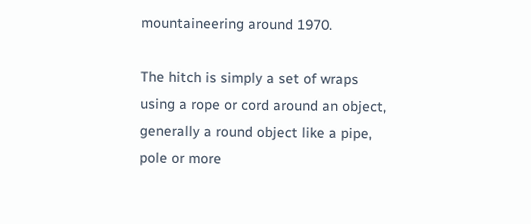mountaineering around 1970.

The hitch is simply a set of wraps using a rope or cord around an object, generally a round object like a pipe, pole or more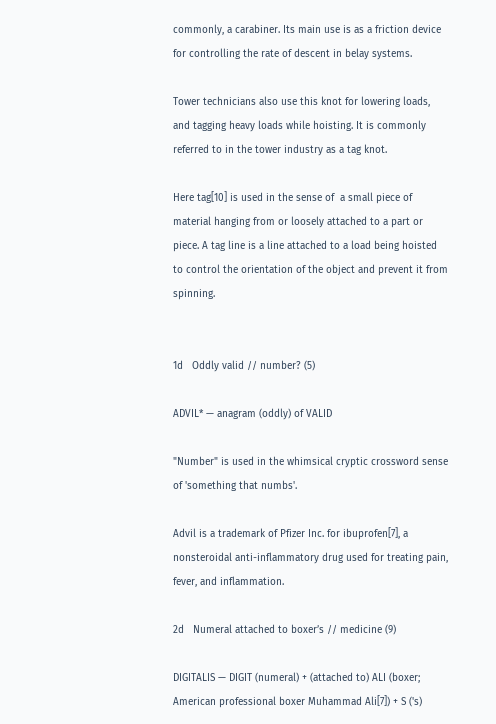commonly, a carabiner. Its main use is as a friction device for controlling the rate of descent in belay systems.

Tower technicians also use this knot for lowering loads, and tagging heavy loads while hoisting. It is commonly referred to in the tower industry as a tag knot.

Here tag[10] is used in the sense of  a small piece of material hanging from or loosely attached to a part or piece. A tag line is a line attached to a load being hoisted to control the orientation of the object and prevent it from spinning.


1d   Oddly valid // number? (5)

ADVIL* — anagram (oddly) of VALID

"Number" is used in the whimsical cryptic crossword sense of 'something that numbs'.

Advil is a trademark of Pfizer Inc. for ibuprofen[7], a nonsteroidal anti-inflammatory drug used for treating pain, fever, and inflammation.

2d   Numeral attached to boxer’s // medicine (9)

DIGITALIS — DIGIT (numeral) + (attached to) ALI (boxer; American professional boxer Muhammad Ali[7]) + S ('s)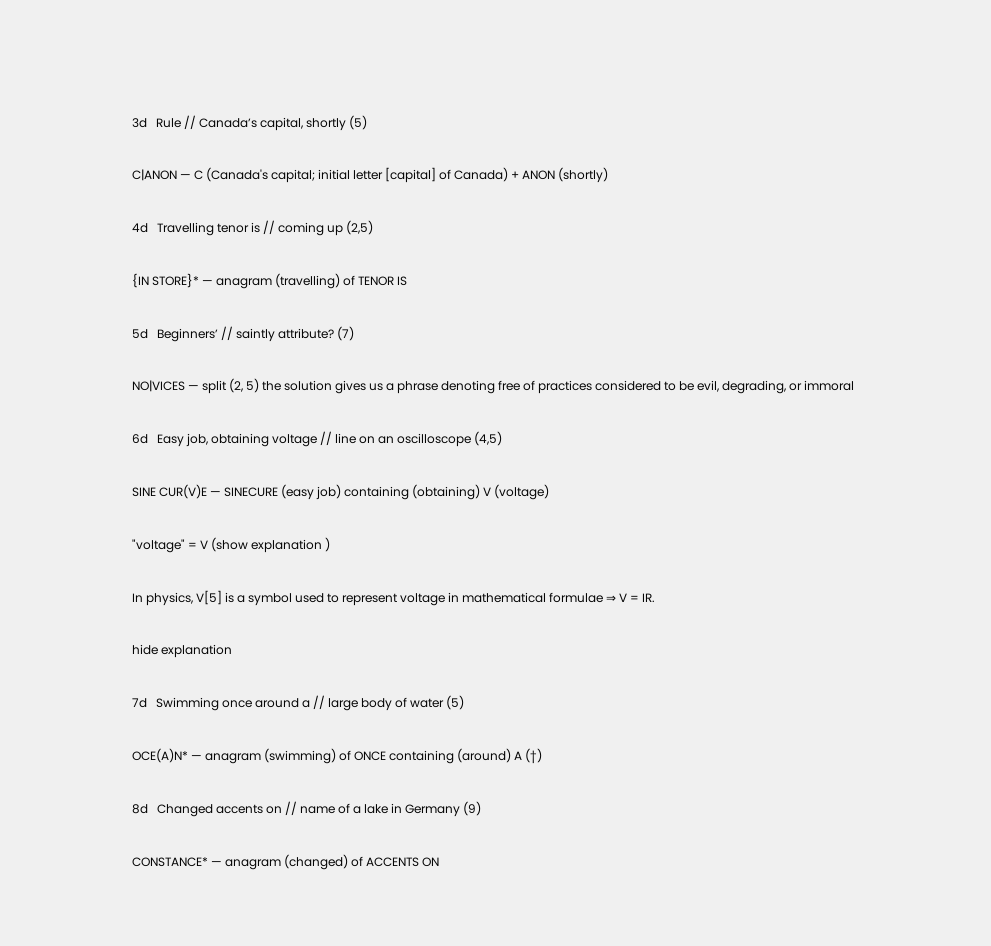3d   Rule // Canada’s capital, shortly (5)

C|ANON — C (Canada's capital; initial letter [capital] of Canada) + ANON (shortly)

4d   Travelling tenor is // coming up (2,5)

{IN STORE}* — anagram (travelling) of TENOR IS

5d   Beginners’ // saintly attribute? (7)

NO|VICES — split (2, 5) the solution gives us a phrase denoting free of practices considered to be evil, degrading, or immoral

6d   Easy job, obtaining voltage // line on an oscilloscope (4,5)

SINE CUR(V)E — SINECURE (easy job) containing (obtaining) V (voltage)

"voltage" = V (show explanation )

In physics, V[5] is a symbol used to represent voltage in mathematical formulae ⇒ V = IR.

hide explanation

7d   Swimming once around a // large body of water (5)

OCE(A)N* — anagram (swimming) of ONCE containing (around) A (†)

8d   Changed accents on // name of a lake in Germany (9)

CONSTANCE* — anagram (changed) of ACCENTS ON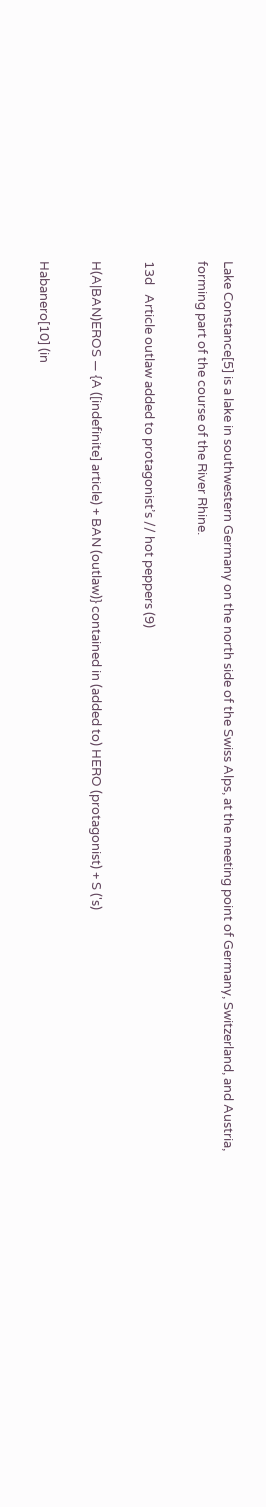Lake Constance[5] is a lake in southwestern Germany on the north side of the Swiss Alps, at the meeting point of Germany, Switzerland, and Austria, forming part of the course of the River Rhine.

13d   Article outlaw added to protagonist’s // hot peppers (9)

H(A|BAN)EROS — {A ([indefinite] article) + BAN (outlaw)} contained in (added to) HERO (protagonist) + S ('s)

Habanero[10] (in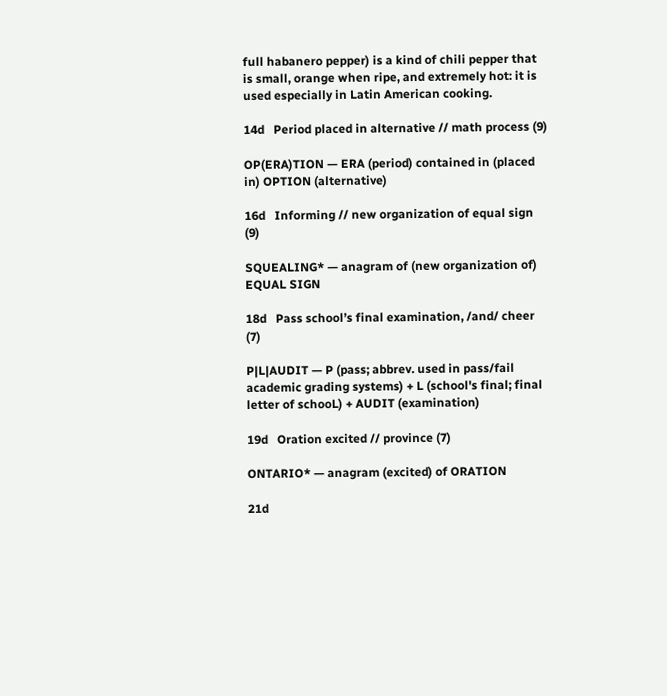full habanero pepper) is a kind of chili pepper that is small, orange when ripe, and extremely hot: it is used especially in Latin American cooking.

14d   Period placed in alternative // math process (9)

OP(ERA)TION — ERA (period) contained in (placed in) OPTION (alternative)

16d   Informing // new organization of equal sign (9)

SQUEALING* — anagram of (new organization of) EQUAL SIGN

18d   Pass school’s final examination, /and/ cheer (7)

P|L|AUDIT — P (pass; abbrev. used in pass/fail academic grading systems) + L (school's final; final letter of schooL) + AUDIT (examination)

19d   Oration excited // province (7)

ONTARIO* — anagram (excited) of ORATION

21d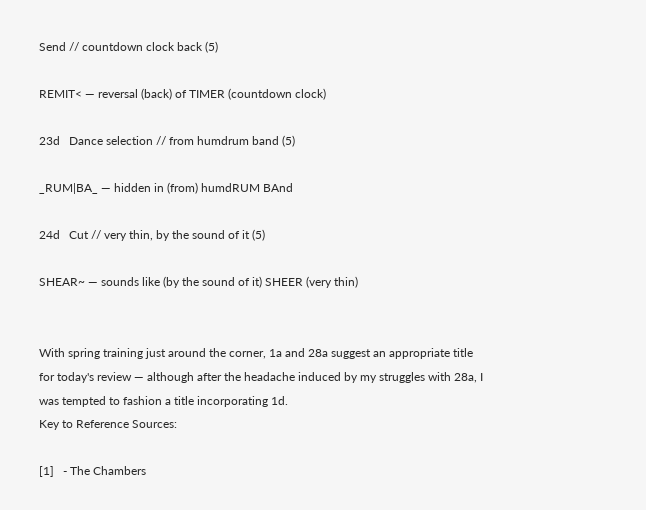Send // countdown clock back (5)

REMIT< — reversal (back) of TIMER (countdown clock)

23d   Dance selection // from humdrum band (5)

_RUM|BA_ — hidden in (from) humdRUM BAnd

24d   Cut // very thin, by the sound of it (5)

SHEAR~ — sounds like (by the sound of it) SHEER (very thin)


With spring training just around the corner, 1a and 28a suggest an appropriate title for today's review — although after the headache induced by my struggles with 28a, I was tempted to fashion a title incorporating 1d.
Key to Reference Sources:

[1]   - The Chambers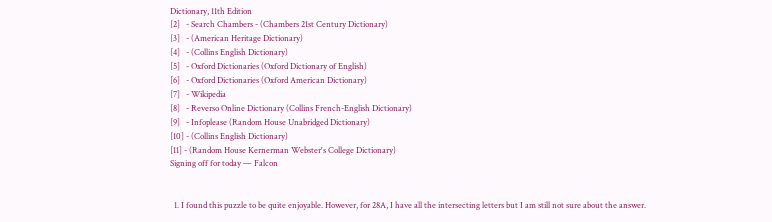Dictionary, 11th Edition
[2]   - Search Chambers - (Chambers 21st Century Dictionary)
[3]   - (American Heritage Dictionary)
[4]   - (Collins English Dictionary)
[5]   - Oxford Dictionaries (Oxford Dictionary of English)
[6]   - Oxford Dictionaries (Oxford American Dictionary)
[7]   - Wikipedia
[8]   - Reverso Online Dictionary (Collins French-English Dictionary)
[9]   - Infoplease (Random House Unabridged Dictionary)
[10] - (Collins English Dictionary)
[11] - (Random House Kernerman Webster's College Dictionary)
Signing off for today — Falcon


  1. I found this puzzle to be quite enjoyable. However, for 28A, I have all the intersecting letters but I am still not sure about the answer.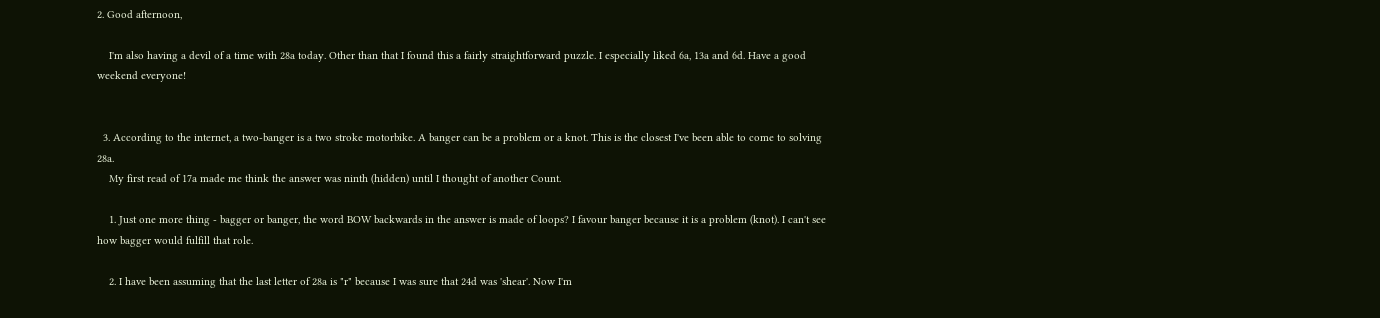2. Good afternoon,

    I'm also having a devil of a time with 28a today. Other than that I found this a fairly straightforward puzzle. I especially liked 6a, 13a and 6d. Have a good weekend everyone!


  3. According to the internet, a two-banger is a two stroke motorbike. A banger can be a problem or a knot. This is the closest I've been able to come to solving 28a.
    My first read of 17a made me think the answer was ninth (hidden) until I thought of another Count.

    1. Just one more thing - bagger or banger, the word BOW backwards in the answer is made of loops? I favour banger because it is a problem (knot). I can't see how bagger would fulfill that role.

    2. I have been assuming that the last letter of 28a is "r" because I was sure that 24d was 'shear'. Now I'm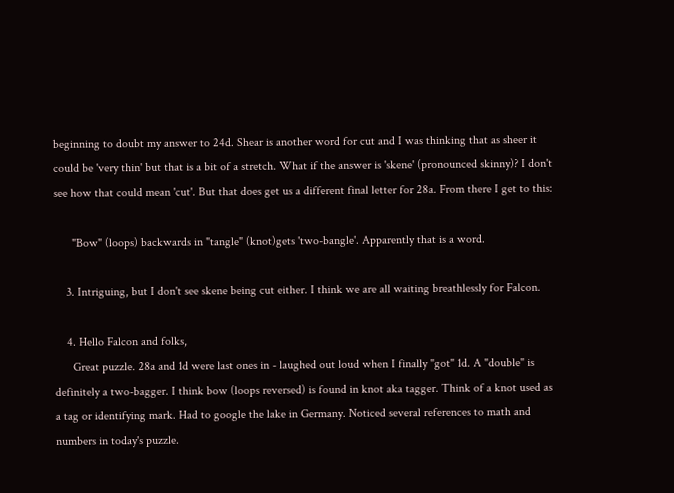beginning to doubt my answer to 24d. Shear is another word for cut and I was thinking that as sheer it could be 'very thin' but that is a bit of a stretch. What if the answer is 'skene' (pronounced skinny)? I don't see how that could mean 'cut'. But that does get us a different final letter for 28a. From there I get to this:

      "Bow" (loops) backwards in "tangle" (knot)gets 'two-bangle'. Apparently that is a word.

    3. Intriguing, but I don't see skene being cut either. I think we are all waiting breathlessly for Falcon.

    4. Hello Falcon and folks,
      Great puzzle. 28a and 1d were last ones in - laughed out loud when I finally "got" 1d. A "double" is definitely a two-bagger. I think bow (loops reversed) is found in knot aka tagger. Think of a knot used as a tag or identifying mark. Had to google the lake in Germany. Noticed several references to math and numbers in today's puzzle.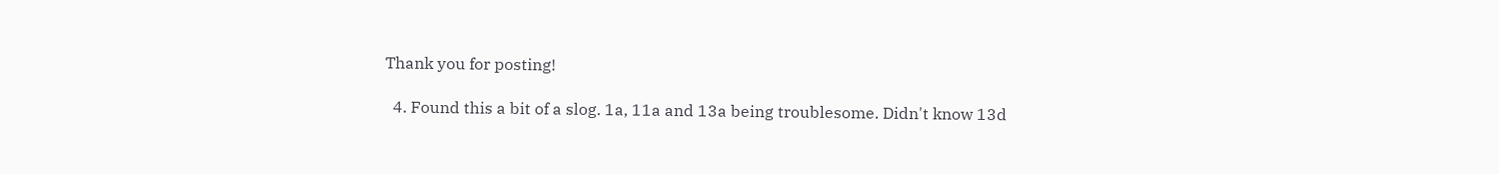Thank you for posting!

  4. Found this a bit of a slog. 1a, 11a and 13a being troublesome. Didn't know 13d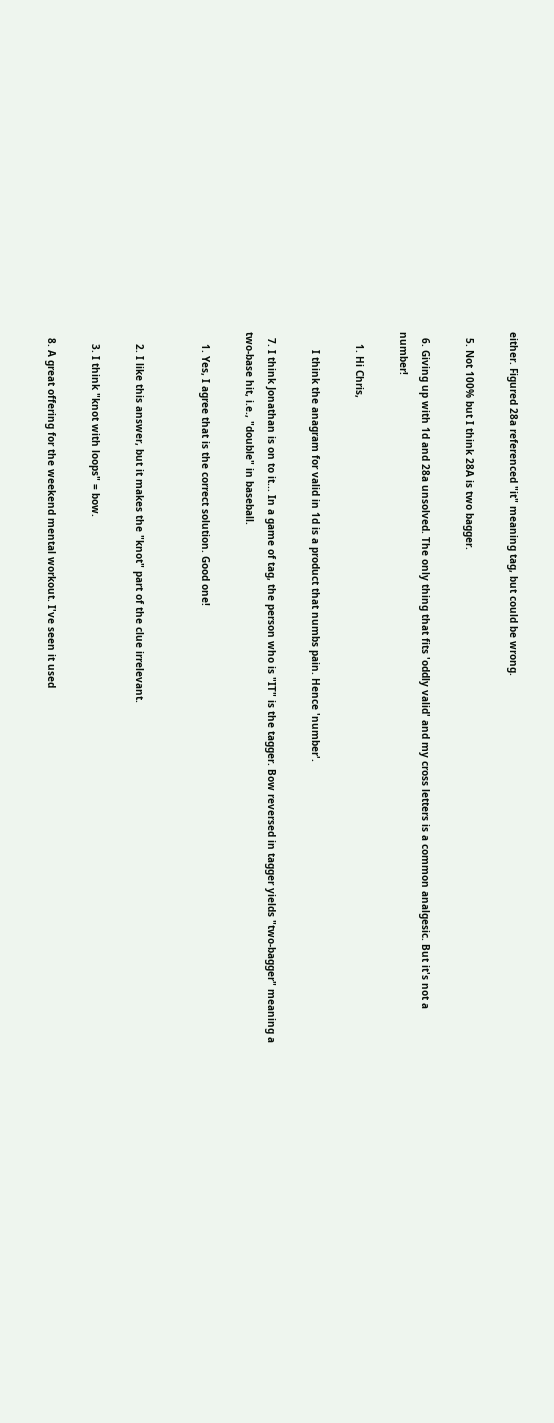either. Figured 28a referenced "it" meaning tag, but could be wrong.

  5. Not 100% but I think 28A is two bagger.

  6. Giving up with 1d and 28a unsolved. The only thing that fits 'oddly valid' and my cross letters is a common analgesic. But it's not a number!

    1. Hi Chris,

      I think the anagram for valid in 1d is a product that numbs pain. Hence 'number'.

  7. I think Jonathan is on to it... In a game of tag, the person who is "IT" is the tagger. Bow reversed in tagger yields "two-bagger" meaning a two-base hit, i.e., "double" in baseball.

    1. Yes, I agree that is the correct solution. Good one!


    2. I like this answer, but it makes the "knot" part of the clue irrelevant.

    3. I think "knot with loops" = bow.

  8. A great offering for the weekend mental workout. I've seen it used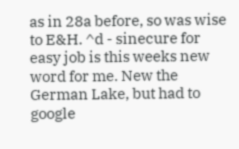as in 28a before, so was wise to E&H. ^d - sinecure for easy job is this weeks new word for me. New the German Lake, but had to google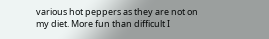various hot peppers as they are not on my diet. More fun than difficult I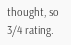thought, so 3/4 rating.